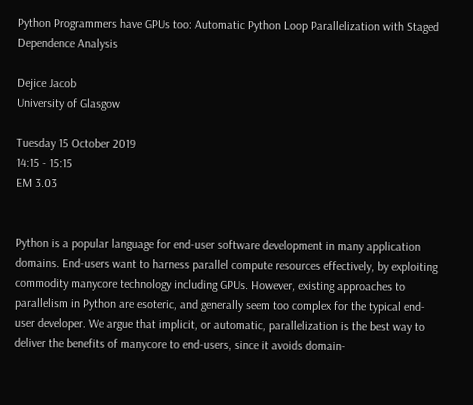Python Programmers have GPUs too: Automatic Python Loop Parallelization with Staged Dependence Analysis

Dejice Jacob
University of Glasgow

Tuesday 15 October 2019
14:15 - 15:15
EM 3.03


Python is a popular language for end-user software development in many application domains. End-users want to harness parallel compute resources effectively, by exploiting commodity manycore technology including GPUs. However, existing approaches to parallelism in Python are esoteric, and generally seem too complex for the typical end-user developer. We argue that implicit, or automatic, parallelization is the best way to deliver the benefits of manycore to end-users, since it avoids domain-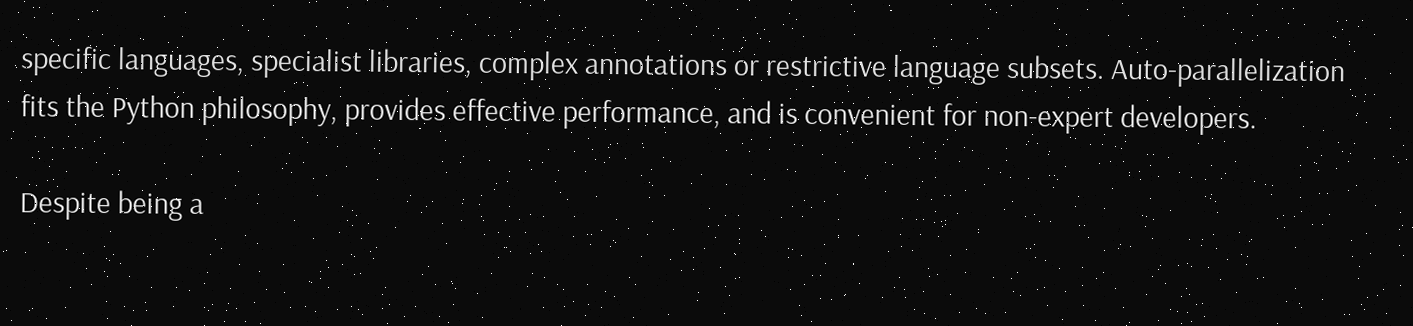specific languages, specialist libraries, complex annotations or restrictive language subsets. Auto-parallelization fits the Python philosophy, provides effective performance, and is convenient for non-expert developers.

Despite being a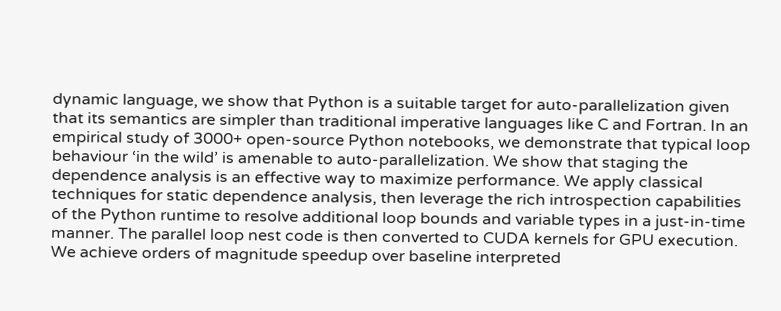dynamic language, we show that Python is a suitable target for auto-parallelization given that its semantics are simpler than traditional imperative languages like C and Fortran. In an empirical study of 3000+ open-source Python notebooks, we demonstrate that typical loop behaviour ‘in the wild’ is amenable to auto-parallelization. We show that staging the dependence analysis is an effective way to maximize performance. We apply classical techniques for static dependence analysis, then leverage the rich introspection capabilities of the Python runtime to resolve additional loop bounds and variable types in a just-in-time manner. The parallel loop nest code is then converted to CUDA kernels for GPU execution. We achieve orders of magnitude speedup over baseline interpreted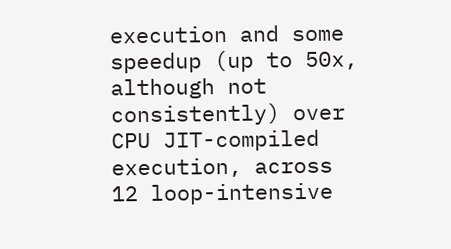execution and some speedup (up to 50x, although not consistently) over CPU JIT-compiled execution, across 12 loop-intensive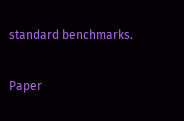standard benchmarks.

Paper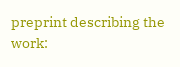preprint describing the work: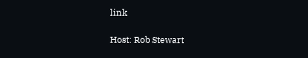link

Host: Rob Stewart